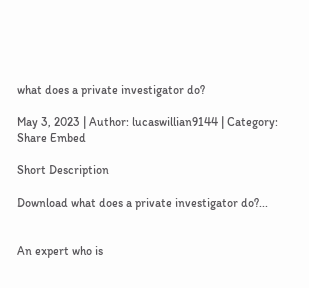what does a private investigator do?

May 3, 2023 | Author: lucaswillian9144 | Category:
Share Embed

Short Description

Download what does a private investigator do?...


An expert who is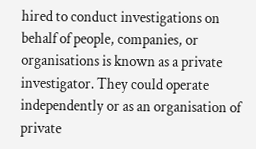hired to conduct investigations on behalf of people, companies, or organisations is known as a private investigator. They could operate independently or as an organisation of private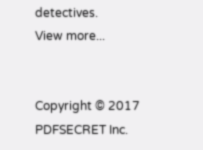detectives.
View more...


Copyright © 2017 PDFSECRET Inc.